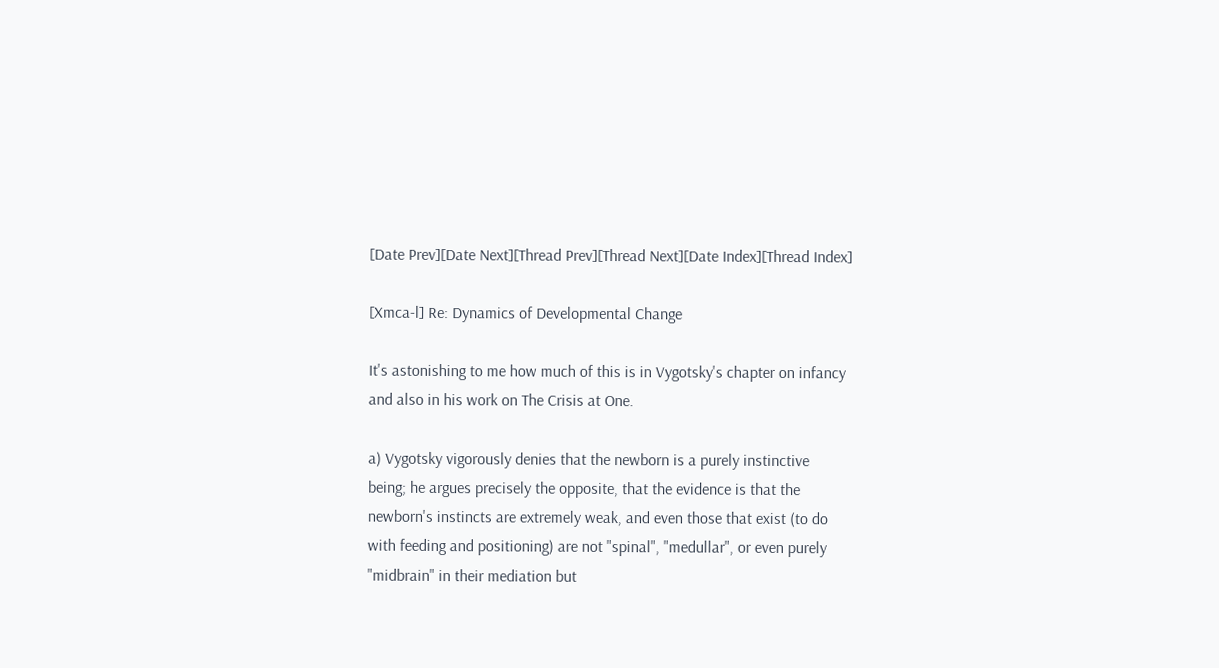[Date Prev][Date Next][Thread Prev][Thread Next][Date Index][Thread Index]

[Xmca-l] Re: Dynamics of Developmental Change

It's astonishing to me how much of this is in Vygotsky's chapter on infancy
and also in his work on The Crisis at One.

a) Vygotsky vigorously denies that the newborn is a purely instinctive
being; he argues precisely the opposite, that the evidence is that the
newborn's instincts are extremely weak, and even those that exist (to do
with feeding and positioning) are not "spinal", "medullar", or even purely
"midbrain" in their mediation but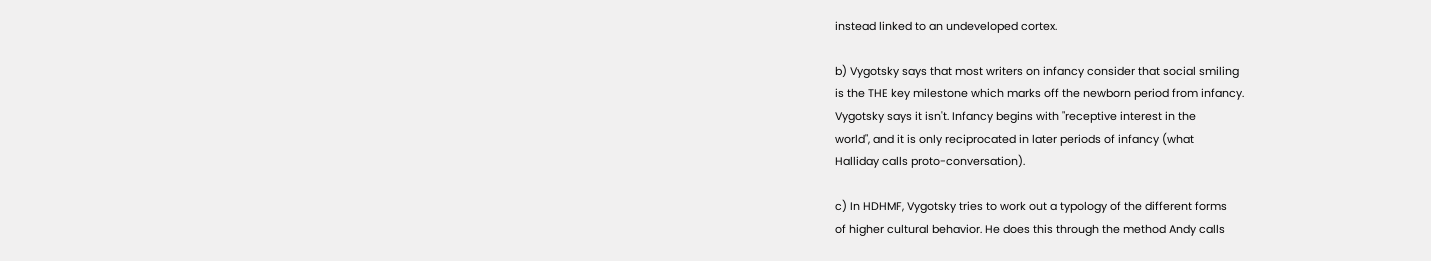instead linked to an undeveloped cortex.

b) Vygotsky says that most writers on infancy consider that social smiling
is the THE key milestone which marks off the newborn period from infancy.
Vygotsky says it isn't. Infancy begins with "receptive interest in the
world", and it is only reciprocated in later periods of infancy (what
Halliday calls proto-conversation).

c) In HDHMF, Vygotsky tries to work out a typology of the different forms
of higher cultural behavior. He does this through the method Andy calls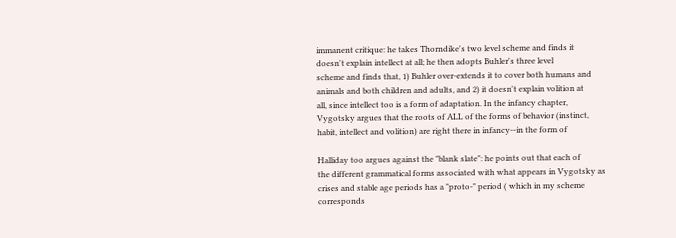immanent critique: he takes Thorndike's two level scheme and finds it
doesn't explain intellect at all; he then adopts Buhler's three level
scheme and finds that, 1) Buhler over-extends it to cover both humans and
animals and both children and adults, and 2) it doesn't explain volition at
all, since intellect too is a form of adaptation. In the infancy chapter,
Vygotsky argues that the roots of ALL of the forms of behavior (instinct,
habit, intellect and volition) are right there in infancy--in the form of

Halliday too argues against the "blank slate": he points out that each of
the different grammatical forms associated with what appears in Vygotsky as
crises and stable age periods has a "proto-" period ( which in my scheme
corresponds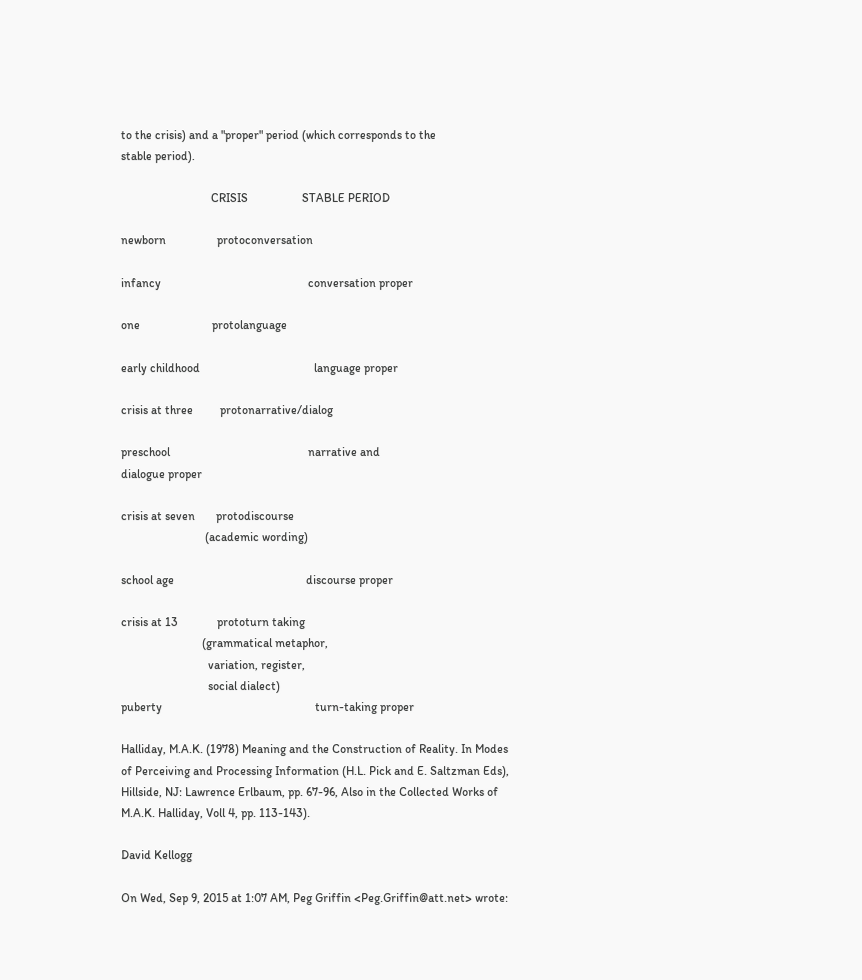to the crisis) and a "proper" period (which corresponds to the
stable period).

                              CRISIS                  STABLE PERIOD

newborn                 protoconversation

infancy                                                 conversation proper

one                        protolanguage

early childhood                                      language proper

crisis at three         protonarrative/dialog

preschool                                              narrative and
dialogue proper

crisis at seven       protodiscourse
                            (academic wording)

school age                                            discourse proper

crisis at 13             prototurn taking
                           (grammatical metaphor,
                             variation, register,
                             social dialect)
puberty                                                   turn-taking proper

Halliday, M.A.K. (1978) Meaning and the Construction of Reality. In Modes
of Perceiving and Processing Information (H.L. Pick and E. Saltzman Eds),
Hillside, NJ: Lawrence Erlbaum, pp. 67-96, Also in the Collected Works of
M.A.K. Halliday, Voll 4, pp. 113-143).

David Kellogg

On Wed, Sep 9, 2015 at 1:07 AM, Peg Griffin <Peg.Griffin@att.net> wrote: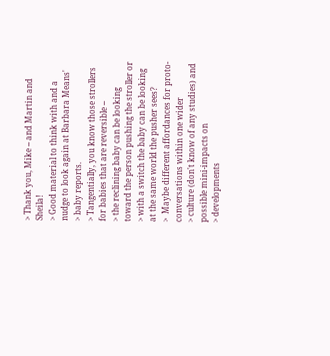> Thank you, Mike -- and Martin and Sheila!
> Good material to think with and a nudge to look again at Barbara Means'
> baby reports.
> Tangentially, you know those strollers for babies that are reversible --
> the reclining baby can be looking toward the person pushing the stroller or
> with a switch the baby can be looking at the same world the pusher sees?
>  Maybe different affordances for proto-conversations within one wider
> culture (don't know of any studies) and possible mini-impacts on
> developments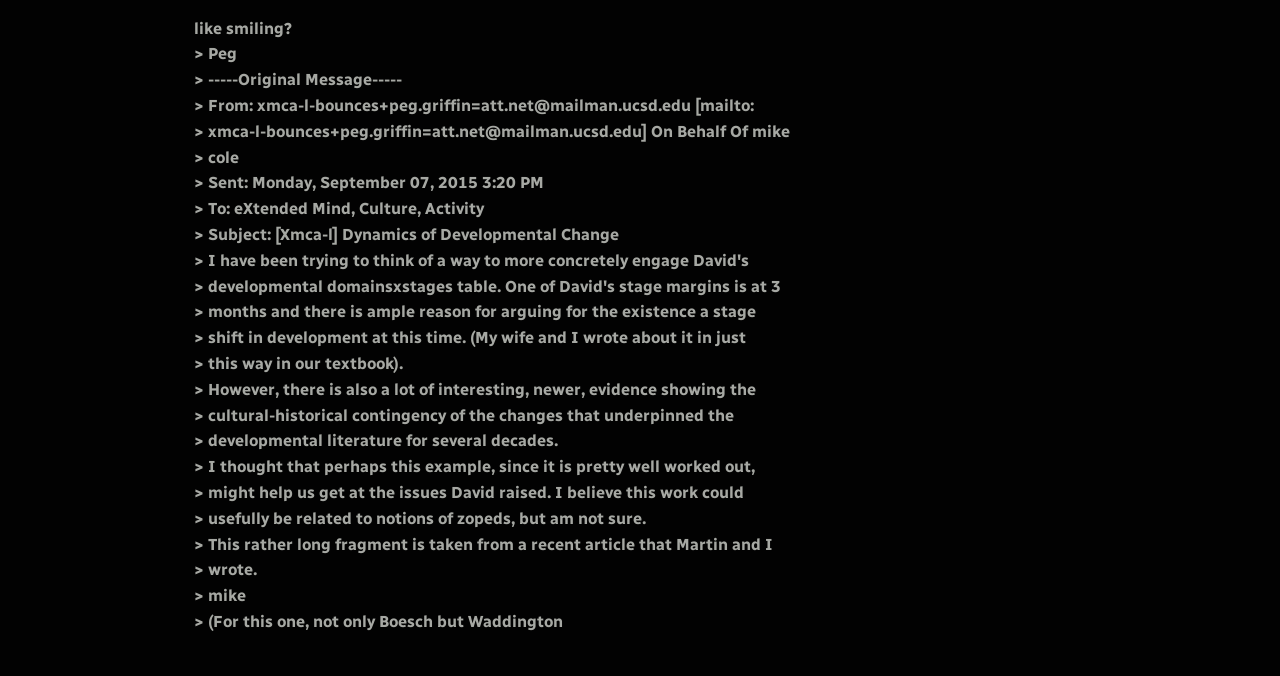like smiling?
> Peg
> -----Original Message-----
> From: xmca-l-bounces+peg.griffin=att.net@mailman.ucsd.edu [mailto:
> xmca-l-bounces+peg.griffin=att.net@mailman.ucsd.edu] On Behalf Of mike
> cole
> Sent: Monday, September 07, 2015 3:20 PM
> To: eXtended Mind, Culture, Activity
> Subject: [Xmca-l] Dynamics of Developmental Change
> I have been trying to think of a way to more concretely engage David's
> developmental domainsxstages table. One of David's stage margins is at 3
> months and there is ample reason for arguing for the existence a stage
> shift in development at this time. (My wife and I wrote about it in just
> this way in our textbook).
> However, there is also a lot of interesting, newer, evidence showing the
> cultural-historical contingency of the changes that underpinned the
> developmental literature for several decades.
> I thought that perhaps this example, since it is pretty well worked out,
> might help us get at the issues David raised. I believe this work could
> usefully be related to notions of zopeds, but am not sure.
> This rather long fragment is taken from a recent article that Martin and I
> wrote.
> mike
> (For this one, not only Boesch but Waddington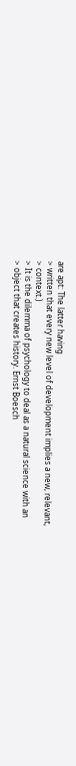are apt: The latter having
> written that every new level of development implies a new, relevant,
> context.)
> It is the dilemma of psychology to deal as a natural science with an
> object that creates history. Ernst Boesch